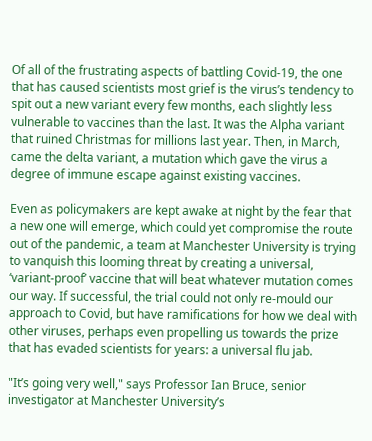Of all of the frustrating aspects of battling Covid-19, the one that has caused scientists most grief is the virus’s tendency to spit out a new variant every few months, each slightly less vulnerable to vaccines than the last. It was the Alpha variant that ruined Christmas for millions last year. Then, in March, came the delta variant, a mutation which gave the virus a degree of immune escape against existing vaccines.

Even as policymakers are kept awake at night by the fear that a new one will emerge, which could yet compromise the route out of the pandemic, a team at Manchester University is trying to vanquish this looming threat by creating a universal, ‘variant-proof’ vaccine that will beat whatever mutation comes our way. If successful, the trial could not only re-mould our approach to Covid, but have ramifications for how we deal with other viruses, perhaps even propelling us towards the prize that has evaded scientists for years: a universal flu jab.

"It’s going very well," says Professor Ian Bruce, senior investigator at Manchester University’s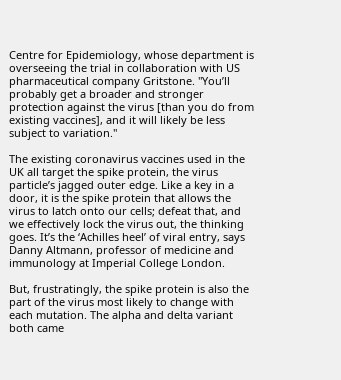Centre for Epidemiology, whose department is overseeing the trial in collaboration with US pharmaceutical company Gritstone. "You’ll probably get a broader and stronger protection against the virus [than you do from existing vaccines], and it will likely be less subject to variation."

The existing coronavirus vaccines used in the UK all target the spike protein, the virus particle’s jagged outer edge. Like a key in a door, it is the spike protein that allows the virus to latch onto our cells; defeat that, and we effectively lock the virus out, the thinking goes. It’s the ‘Achilles heel’ of viral entry, says Danny Altmann, professor of medicine and immunology at Imperial College London.

But, frustratingly, the spike protein is also the part of the virus most likely to change with each mutation. The alpha and delta variant both came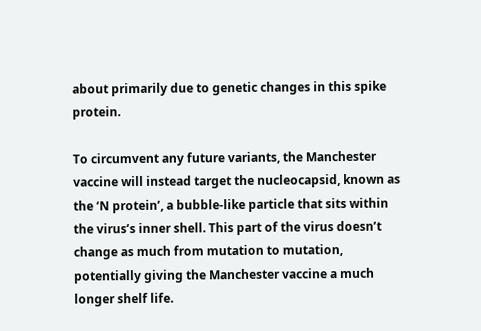about primarily due to genetic changes in this spike protein.

To circumvent any future variants, the Manchester vaccine will instead target the nucleocapsid, known as the ‘N protein’, a bubble-like particle that sits within the virus’s inner shell. This part of the virus doesn’t change as much from mutation to mutation, potentially giving the Manchester vaccine a much longer shelf life.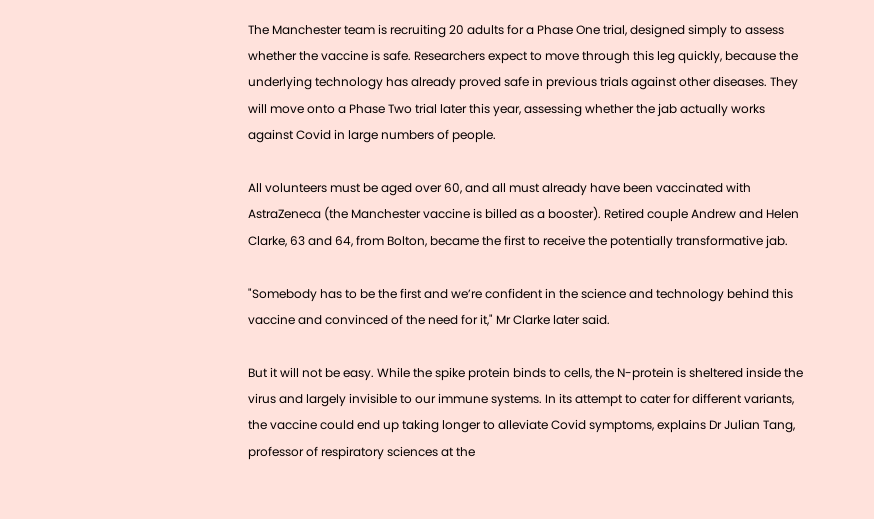The Manchester team is recruiting 20 adults for a Phase One trial, designed simply to assess whether the vaccine is safe. Researchers expect to move through this leg quickly, because the underlying technology has already proved safe in previous trials against other diseases. They will move onto a Phase Two trial later this year, assessing whether the jab actually works against Covid in large numbers of people.

All volunteers must be aged over 60, and all must already have been vaccinated with AstraZeneca (the Manchester vaccine is billed as a booster). Retired couple Andrew and Helen Clarke, 63 and 64, from Bolton, became the first to receive the potentially transformative jab.

"Somebody has to be the first and we’re confident in the science and technology behind this vaccine and convinced of the need for it," Mr Clarke later said.

But it will not be easy. While the spike protein binds to cells, the N-protein is sheltered inside the virus and largely invisible to our immune systems. In its attempt to cater for different variants, the vaccine could end up taking longer to alleviate Covid symptoms, explains Dr Julian Tang, professor of respiratory sciences at the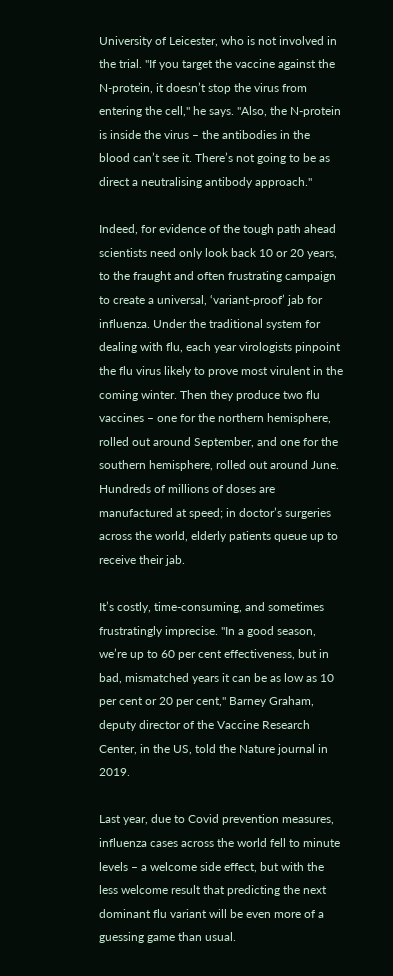University of Leicester, who is not involved in the trial. "If you target the vaccine against the N-protein, it doesn’t stop the virus from entering the cell," he says. "Also, the N-protein is inside the virus – the antibodies in the blood can’t see it. There’s not going to be as direct a neutralising antibody approach."

Indeed, for evidence of the tough path ahead scientists need only look back 10 or 20 years, to the fraught and often frustrating campaign to create a universal, ‘variant-proof’ jab for influenza. Under the traditional system for dealing with flu, each year virologists pinpoint the flu virus likely to prove most virulent in the coming winter. Then they produce two flu vaccines – one for the northern hemisphere, rolled out around September, and one for the southern hemisphere, rolled out around June. Hundreds of millions of doses are manufactured at speed; in doctor’s surgeries across the world, elderly patients queue up to receive their jab.

It’s costly, time-consuming, and sometimes frustratingly imprecise. "In a good season, we’re up to 60 per cent effectiveness, but in bad, mismatched years it can be as low as 10 per cent or 20 per cent," Barney Graham, deputy director of the Vaccine Research Center, in the US, told the Nature journal in 2019.

Last year, due to Covid prevention measures, influenza cases across the world fell to minute levels – a welcome side effect, but with the less welcome result that predicting the next dominant flu variant will be even more of a guessing game than usual.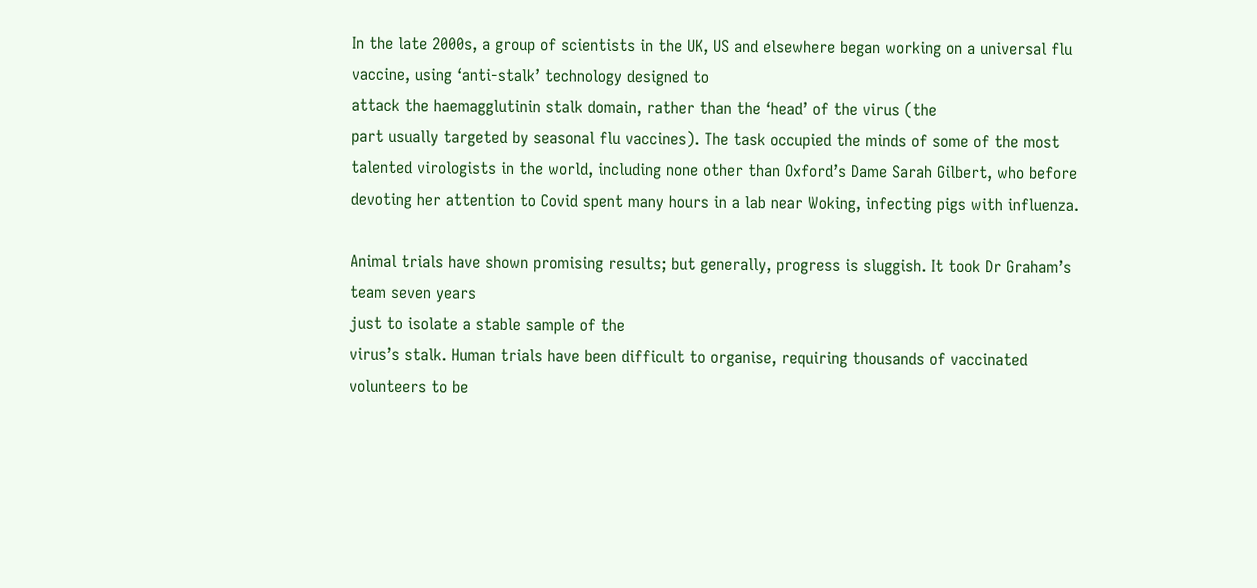In the late 2000s, a group of scientists in the UK, US and elsewhere began working on a universal flu vaccine, using ‘anti-stalk’ technology designed to
attack the haemagglutinin stalk domain, rather than the ‘head’ of the virus (the
part usually targeted by seasonal flu vaccines). The task occupied the minds of some of the most talented virologists in the world, including none other than Oxford’s Dame Sarah Gilbert, who before devoting her attention to Covid spent many hours in a lab near Woking, infecting pigs with influenza.

Animal trials have shown promising results; but generally, progress is sluggish. It took Dr Graham’s team seven years
just to isolate a stable sample of the
virus’s stalk. Human trials have been difficult to organise, requiring thousands of vaccinated volunteers to be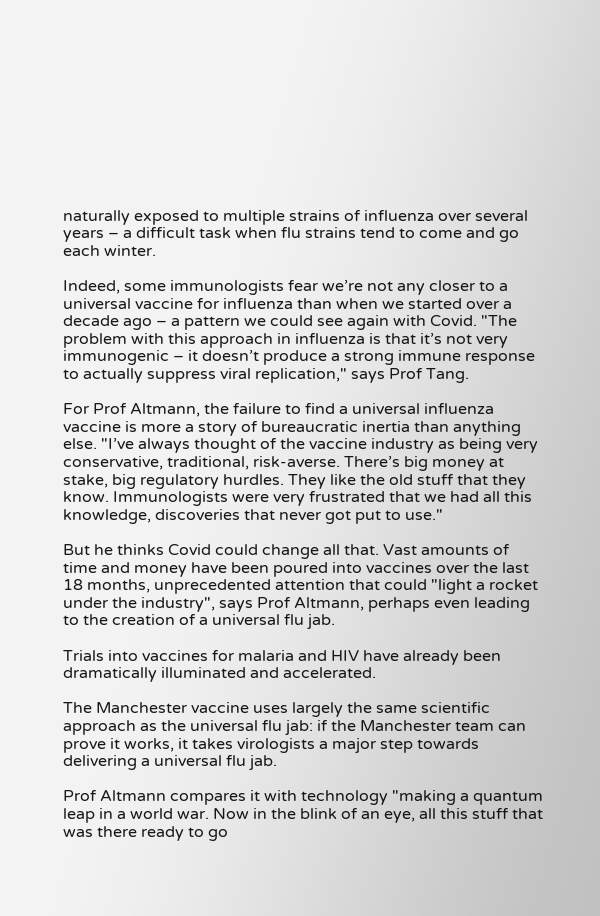naturally exposed to multiple strains of influenza over several years – a difficult task when flu strains tend to come and go each winter.

Indeed, some immunologists fear we’re not any closer to a universal vaccine for influenza than when we started over a decade ago – a pattern we could see again with Covid. "The problem with this approach in influenza is that it’s not very immunogenic – it doesn’t produce a strong immune response to actually suppress viral replication," says Prof Tang.

For Prof Altmann, the failure to find a universal influenza vaccine is more a story of bureaucratic inertia than anything else. "I’ve always thought of the vaccine industry as being very conservative, traditional, risk-averse. There’s big money at stake, big regulatory hurdles. They like the old stuff that they know. Immunologists were very frustrated that we had all this knowledge, discoveries that never got put to use."

But he thinks Covid could change all that. Vast amounts of time and money have been poured into vaccines over the last 18 months, unprecedented attention that could "light a rocket under the industry", says Prof Altmann, perhaps even leading to the creation of a universal flu jab.

Trials into vaccines for malaria and HIV have already been dramatically illuminated and accelerated.

The Manchester vaccine uses largely the same scientific approach as the universal flu jab: if the Manchester team can prove it works, it takes virologists a major step towards delivering a universal flu jab.

Prof Altmann compares it with technology "making a quantum leap in a world war. Now in the blink of an eye, all this stuff that was there ready to go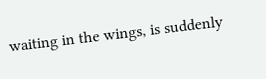waiting in the wings, is suddenly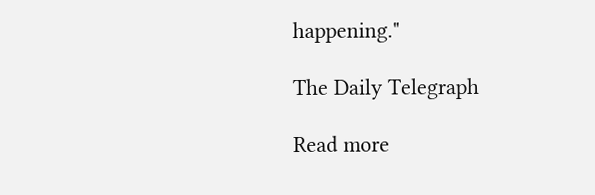happening."

The Daily Telegraph

Read more